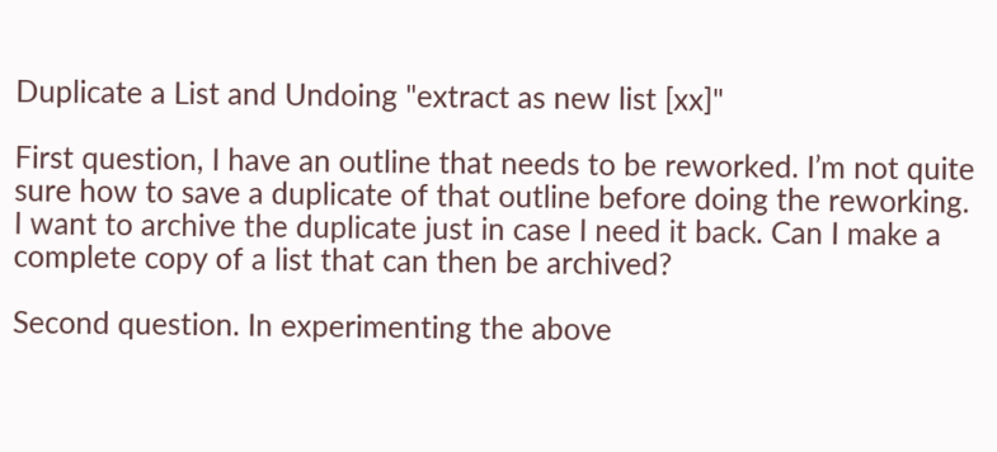Duplicate a List and Undoing "extract as new list [xx]"

First question, I have an outline that needs to be reworked. I’m not quite sure how to save a duplicate of that outline before doing the reworking. I want to archive the duplicate just in case I need it back. Can I make a complete copy of a list that can then be archived?

Second question. In experimenting the above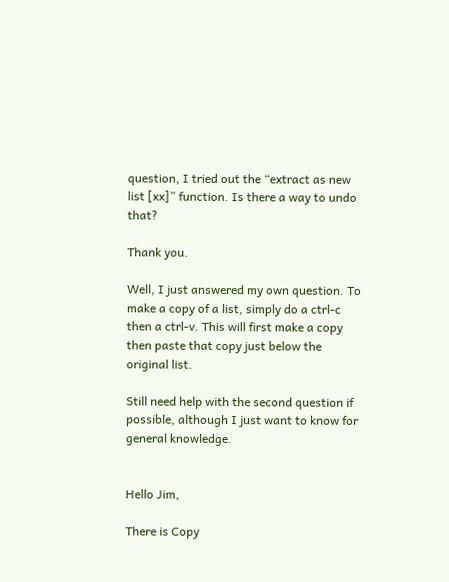question, I tried out the “extract as new list [xx]” function. Is there a way to undo that?

Thank you.

Well, I just answered my own question. To make a copy of a list, simply do a ctrl-c then a ctrl-v. This will first make a copy then paste that copy just below the original list.

Still need help with the second question if possible, although I just want to know for general knowledge.


Hello Jim,

There is Copy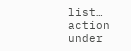list… action under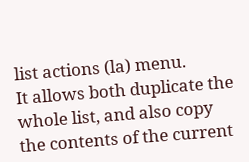list actions (la) menu.
It allows both duplicate the whole list, and also copy the contents of the current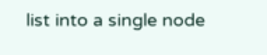list into a single node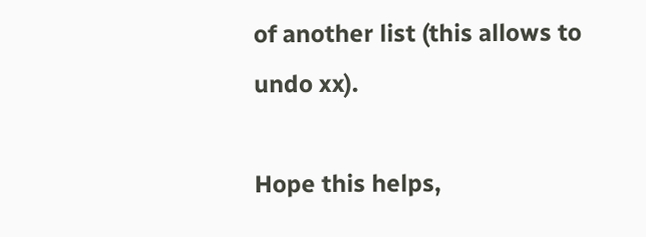of another list (this allows to undo xx).

Hope this helps,